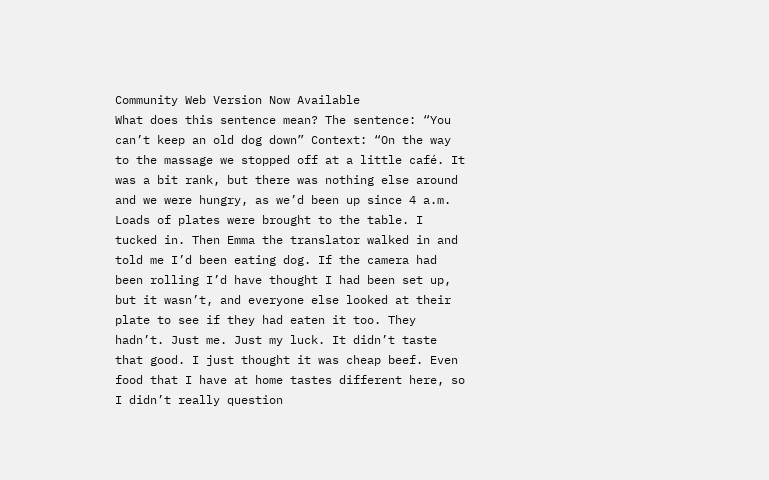Community Web Version Now Available
What does this sentence mean? The sentence: “You can’t keep an old dog down” Context: “On the way to the massage we stopped off at a little café. It was a bit rank, but there was nothing else around and we were hungry, as we’d been up since 4 a.m. Loads of plates were brought to the table. I tucked in. Then Emma the translator walked in and told me I’d been eating dog. If the camera had been rolling I’d have thought I had been set up, but it wasn’t, and everyone else looked at their plate to see if they had eaten it too. They hadn’t. Just me. Just my luck. It didn’t taste that good. I just thought it was cheap beef. Even food that I have at home tastes different here, so I didn’t really question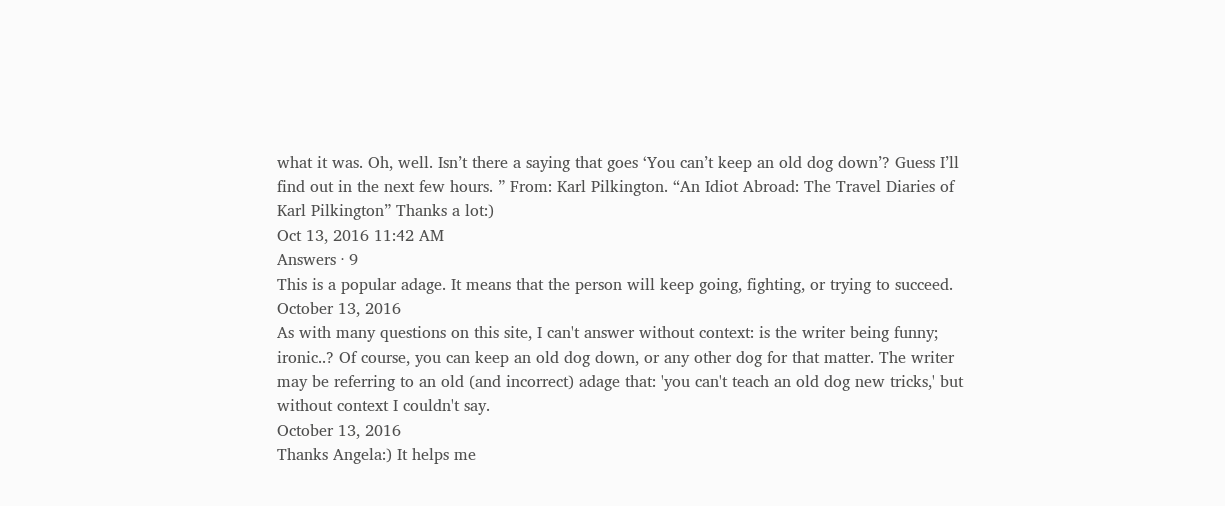what it was. Oh, well. Isn’t there a saying that goes ‘You can’t keep an old dog down’? Guess I’ll find out in the next few hours. ” From: Karl Pilkington. “An Idiot Abroad: The Travel Diaries of Karl Pilkington” Thanks a lot:)
Oct 13, 2016 11:42 AM
Answers · 9
This is a popular adage. It means that the person will keep going, fighting, or trying to succeed.
October 13, 2016
As with many questions on this site, I can't answer without context: is the writer being funny; ironic..? Of course, you can keep an old dog down, or any other dog for that matter. The writer may be referring to an old (and incorrect) adage that: 'you can't teach an old dog new tricks,' but without context I couldn't say.
October 13, 2016
Thanks Angela:) It helps me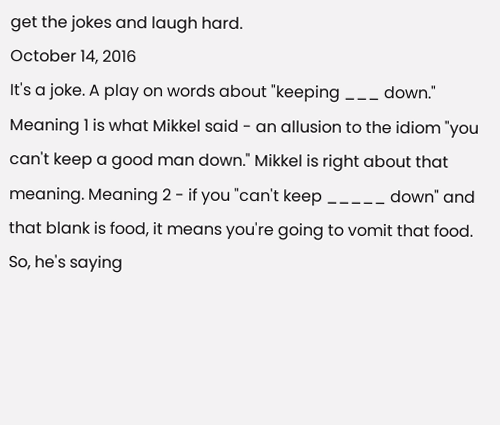get the jokes and laugh hard.
October 14, 2016
It's a joke. A play on words about "keeping ___ down." Meaning 1 is what Mikkel said - an allusion to the idiom "you can't keep a good man down." Mikkel is right about that meaning. Meaning 2 - if you "can't keep _____ down" and that blank is food, it means you're going to vomit that food. So, he's saying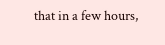that in a few hours,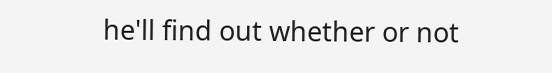he'll find out whether or not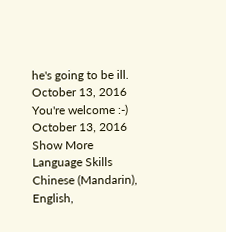he's going to be ill.
October 13, 2016
You're welcome :-)
October 13, 2016
Show More
Language Skills
Chinese (Mandarin), English,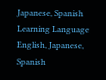Japanese, Spanish
Learning Language
English, Japanese, Spanish